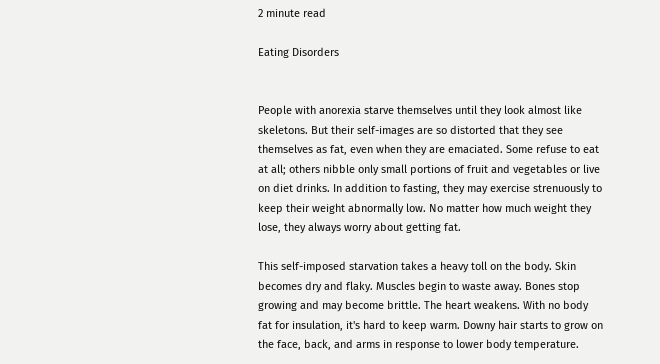2 minute read

Eating Disorders


People with anorexia starve themselves until they look almost like skeletons. But their self-images are so distorted that they see themselves as fat, even when they are emaciated. Some refuse to eat at all; others nibble only small portions of fruit and vegetables or live on diet drinks. In addition to fasting, they may exercise strenuously to keep their weight abnormally low. No matter how much weight they lose, they always worry about getting fat.

This self-imposed starvation takes a heavy toll on the body. Skin becomes dry and flaky. Muscles begin to waste away. Bones stop growing and may become brittle. The heart weakens. With no body fat for insulation, it's hard to keep warm. Downy hair starts to grow on the face, back, and arms in response to lower body temperature.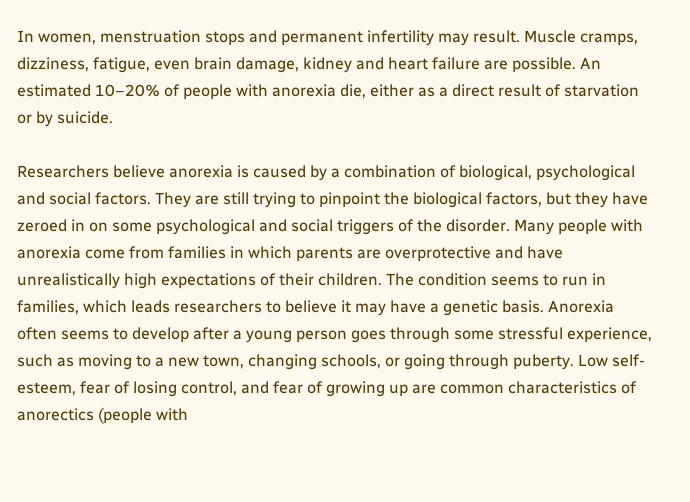In women, menstruation stops and permanent infertility may result. Muscle cramps, dizziness, fatigue, even brain damage, kidney and heart failure are possible. An estimated 10–20% of people with anorexia die, either as a direct result of starvation or by suicide.

Researchers believe anorexia is caused by a combination of biological, psychological and social factors. They are still trying to pinpoint the biological factors, but they have zeroed in on some psychological and social triggers of the disorder. Many people with anorexia come from families in which parents are overprotective and have unrealistically high expectations of their children. The condition seems to run in families, which leads researchers to believe it may have a genetic basis. Anorexia often seems to develop after a young person goes through some stressful experience, such as moving to a new town, changing schools, or going through puberty. Low self-esteem, fear of losing control, and fear of growing up are common characteristics of anorectics (people with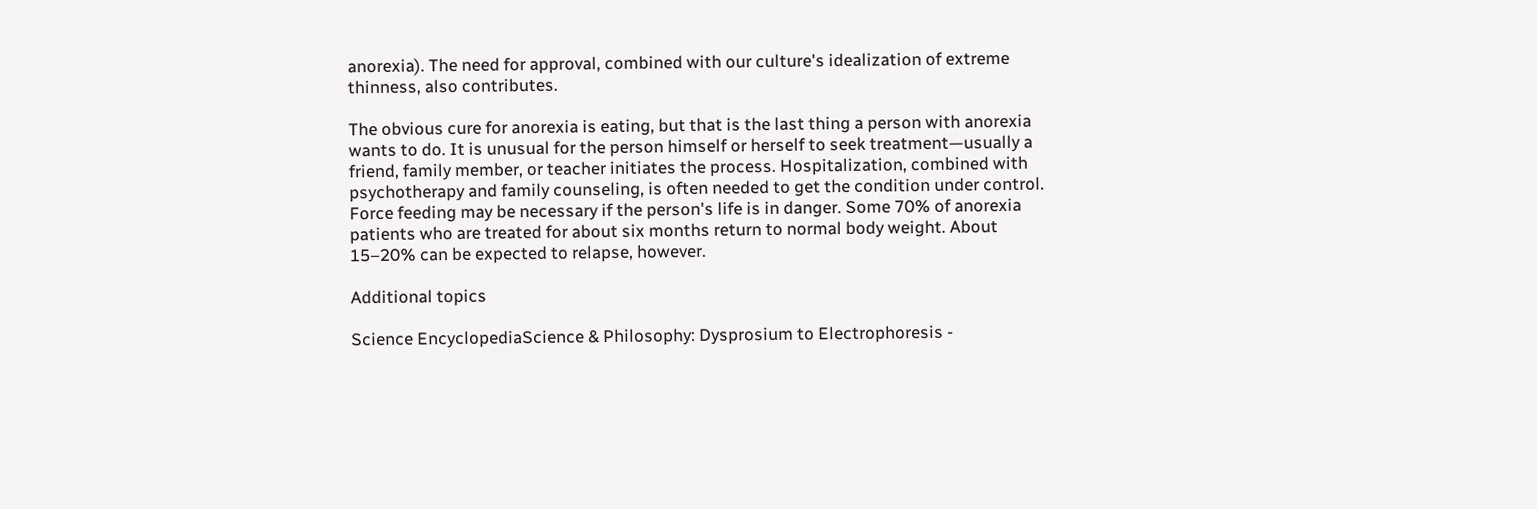anorexia). The need for approval, combined with our culture's idealization of extreme thinness, also contributes.

The obvious cure for anorexia is eating, but that is the last thing a person with anorexia wants to do. It is unusual for the person himself or herself to seek treatment—usually a friend, family member, or teacher initiates the process. Hospitalization, combined with psychotherapy and family counseling, is often needed to get the condition under control. Force feeding may be necessary if the person's life is in danger. Some 70% of anorexia patients who are treated for about six months return to normal body weight. About 15–20% can be expected to relapse, however.

Additional topics

Science EncyclopediaScience & Philosophy: Dysprosium to Electrophoresis -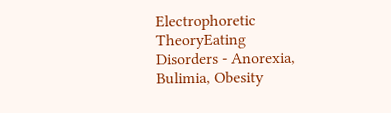Electrophoretic TheoryEating Disorders - Anorexia, Bulimia, Obesity